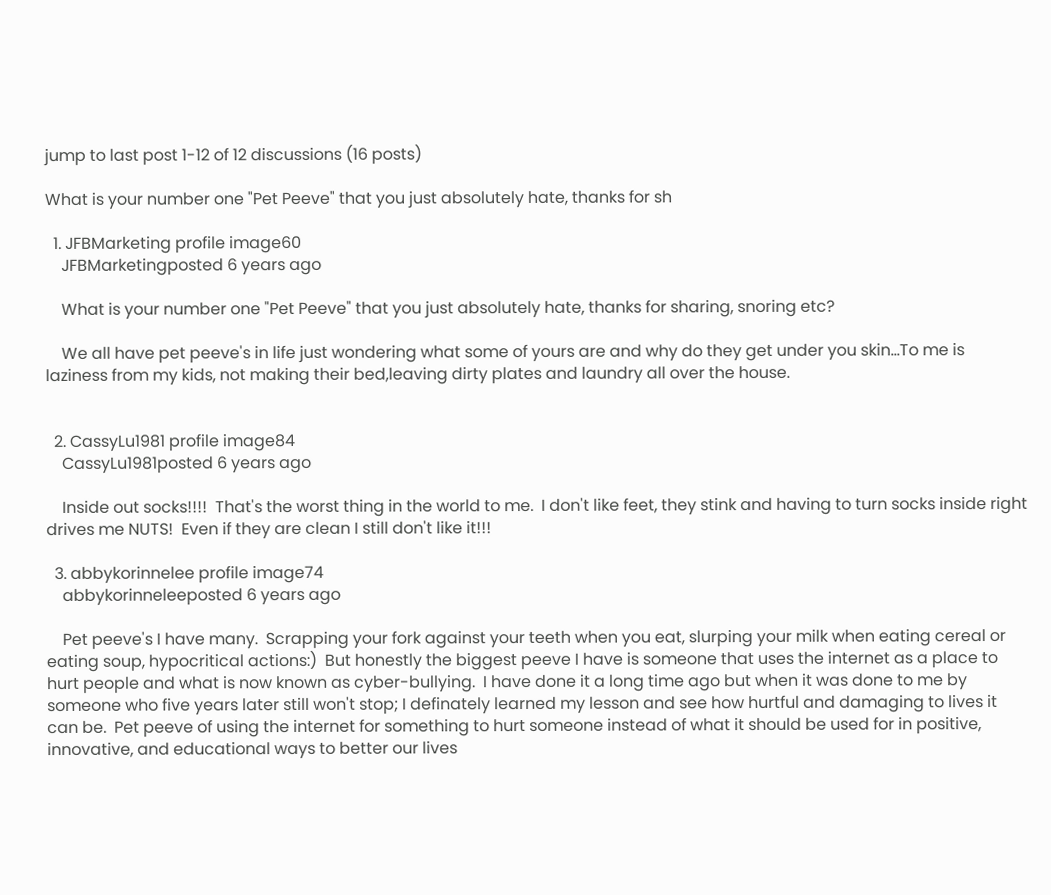jump to last post 1-12 of 12 discussions (16 posts)

What is your number one "Pet Peeve" that you just absolutely hate, thanks for sh

  1. JFBMarketing profile image60
    JFBMarketingposted 6 years ago

    What is your number one "Pet Peeve" that you just absolutely hate, thanks for sharing, snoring etc?

    We all have pet peeve's in life just wondering what some of yours are and why do they get under you skin...To me is laziness from my kids, not making their bed,leaving dirty plates and laundry all over the house.


  2. CassyLu1981 profile image84
    CassyLu1981posted 6 years ago

    Inside out socks!!!!  That's the worst thing in the world to me.  I don't like feet, they stink and having to turn socks inside right drives me NUTS!  Even if they are clean I still don't like it!!!

  3. abbykorinnelee profile image74
    abbykorinneleeposted 6 years ago

    Pet peeve's I have many.  Scrapping your fork against your teeth when you eat, slurping your milk when eating cereal or eating soup, hypocritical actions:)  But honestly the biggest peeve I have is someone that uses the internet as a place to hurt people and what is now known as cyber-bullying.  I have done it a long time ago but when it was done to me by someone who five years later still won't stop; I definately learned my lesson and see how hurtful and damaging to lives it can be.  Pet peeve of using the internet for something to hurt someone instead of what it should be used for in positive, innovative, and educational ways to better our lives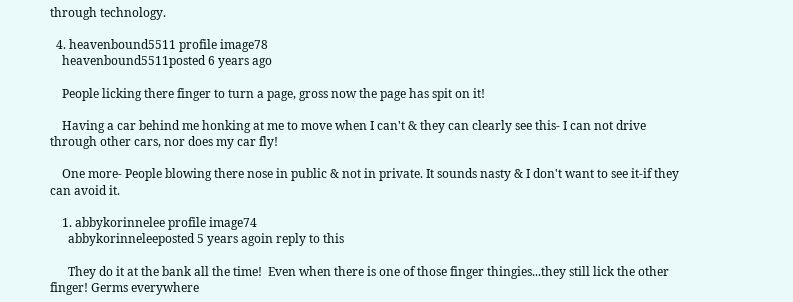through technology.

  4. heavenbound5511 profile image78
    heavenbound5511posted 6 years ago

    People licking there finger to turn a page, gross now the page has spit on it!

    Having a car behind me honking at me to move when I can't & they can clearly see this- I can not drive through other cars, nor does my car fly!

    One more- People blowing there nose in public & not in private. It sounds nasty & I don't want to see it-if they can avoid it.

    1. abbykorinnelee profile image74
      abbykorinneleeposted 5 years agoin reply to this

      They do it at the bank all the time!  Even when there is one of those finger thingies...they still lick the other finger! Germs everywhere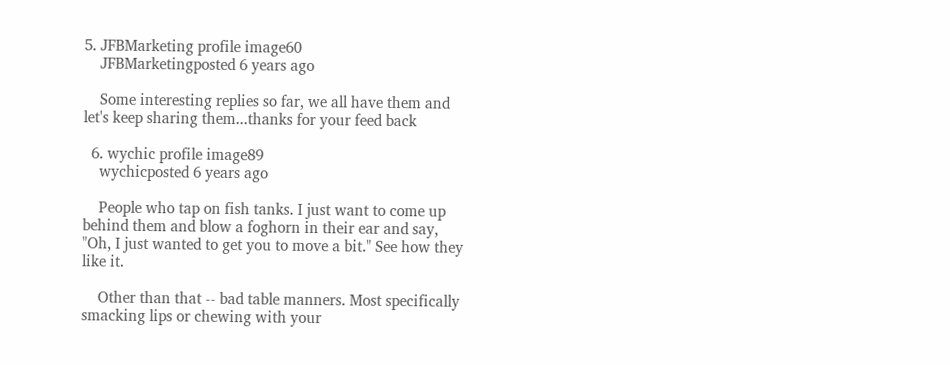5. JFBMarketing profile image60
    JFBMarketingposted 6 years ago

    Some interesting replies so far, we all have them and let's keep sharing them...thanks for your feed back

  6. wychic profile image89
    wychicposted 6 years ago

    People who tap on fish tanks. I just want to come up behind them and blow a foghorn in their ear and say, "Oh, I just wanted to get you to move a bit." See how they like it.

    Other than that -- bad table manners. Most specifically smacking lips or chewing with your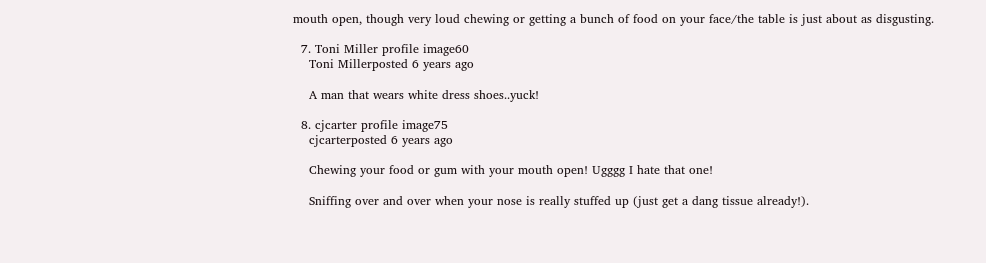mouth open, though very loud chewing or getting a bunch of food on your face/the table is just about as disgusting.

  7. Toni Miller profile image60
    Toni Millerposted 6 years ago

    A man that wears white dress shoes..yuck!

  8. cjcarter profile image75
    cjcarterposted 6 years ago

    Chewing your food or gum with your mouth open! Ugggg I hate that one!

    Sniffing over and over when your nose is really stuffed up (just get a dang tissue already!).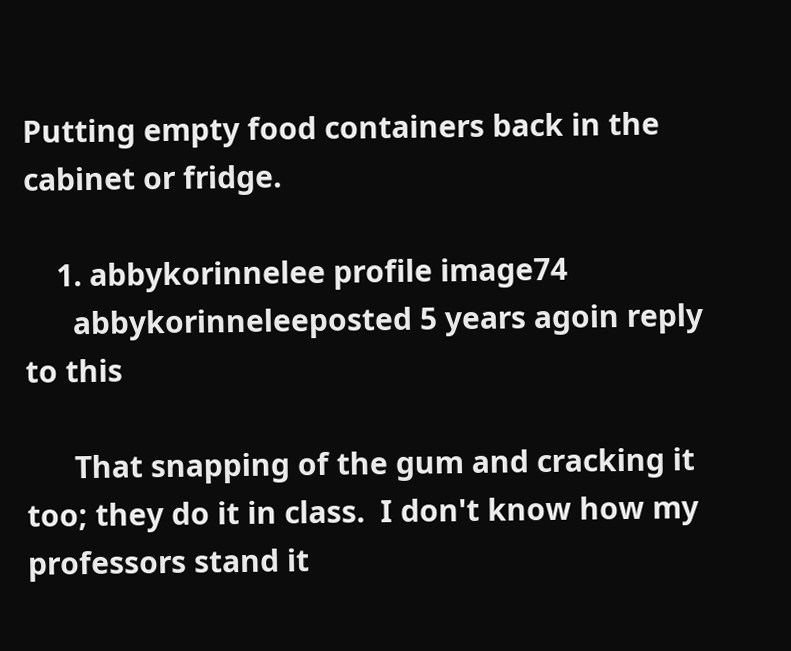Putting empty food containers back in the cabinet or fridge.

    1. abbykorinnelee profile image74
      abbykorinneleeposted 5 years agoin reply to this

      That snapping of the gum and cracking it too; they do it in class.  I don't know how my professors stand it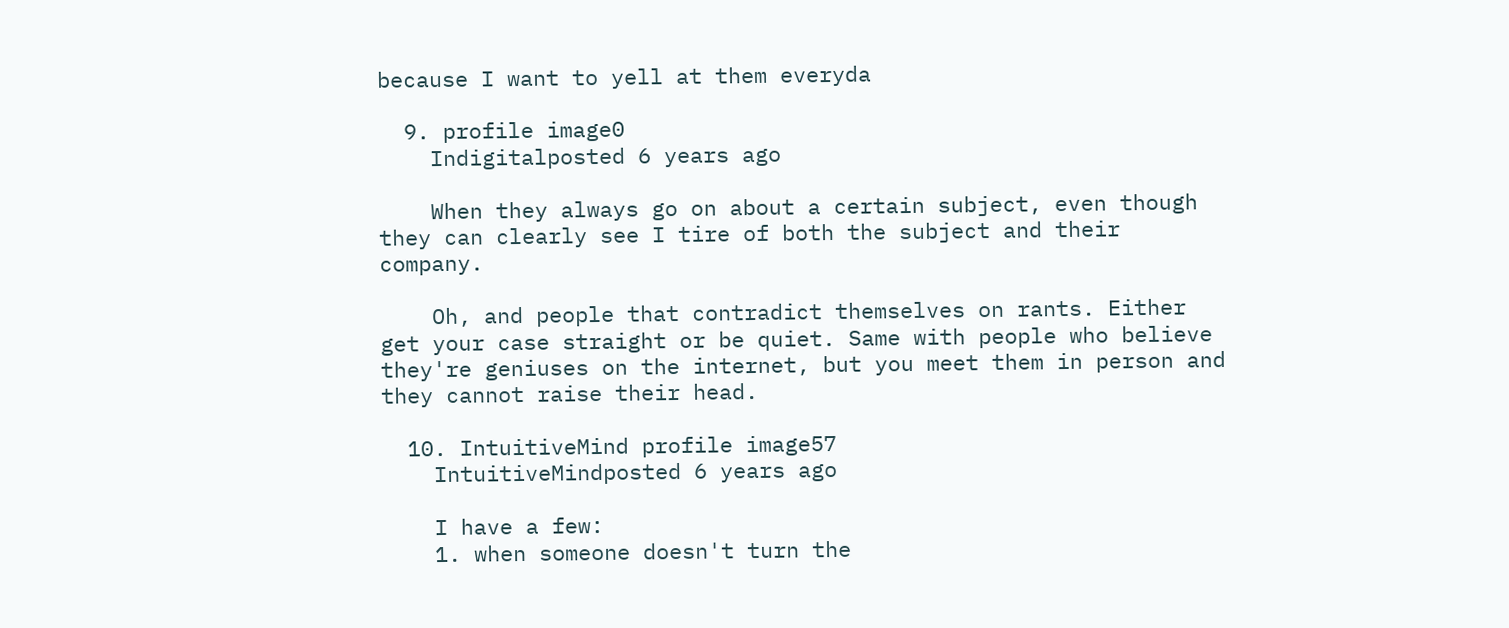because I want to yell at them everyda

  9. profile image0
    Indigitalposted 6 years ago

    When they always go on about a certain subject, even though they can clearly see I tire of both the subject and their company.

    Oh, and people that contradict themselves on rants. Either get your case straight or be quiet. Same with people who believe they're geniuses on the internet, but you meet them in person and they cannot raise their head.

  10. IntuitiveMind profile image57
    IntuitiveMindposted 6 years ago

    I have a few:
    1. when someone doesn't turn the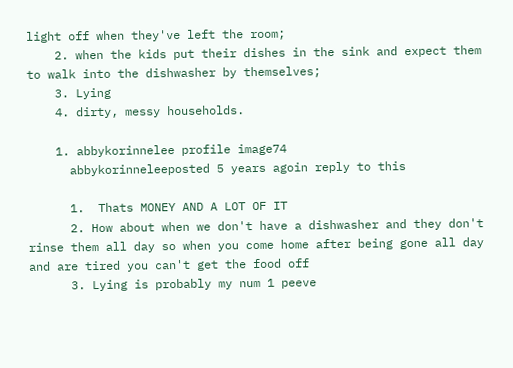light off when they've left the room;
    2. when the kids put their dishes in the sink and expect them to walk into the dishwasher by themselves;
    3. Lying
    4. dirty, messy households.

    1. abbykorinnelee profile image74
      abbykorinneleeposted 5 years agoin reply to this

      1.  Thats MONEY AND A LOT OF IT
      2. How about when we don't have a dishwasher and they don't rinse them all day so when you come home after being gone all day and are tired you can't get the food off
      3. Lying is probably my num 1 peeve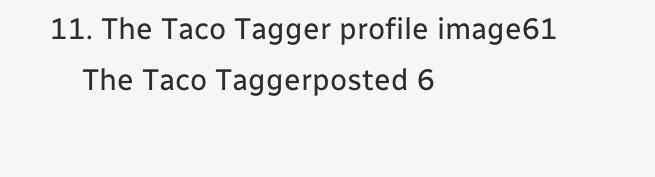11. The Taco Tagger profile image61
    The Taco Taggerposted 6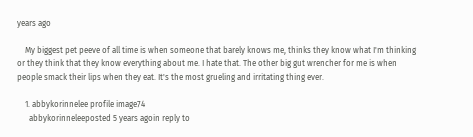years ago

    My biggest pet peeve of all time is when someone that barely knows me, thinks they know what I'm thinking or they think that they know everything about me. I hate that. The other big gut wrencher for me is when people smack their lips when they eat. It's the most grueling and irritating thing ever.

    1. abbykorinnelee profile image74
      abbykorinneleeposted 5 years agoin reply to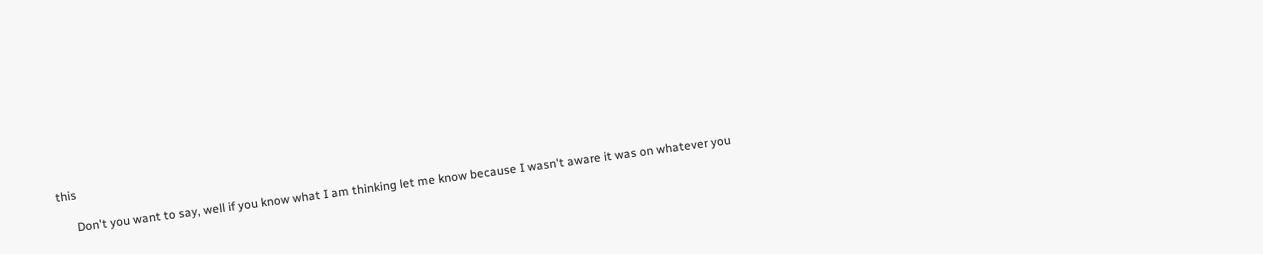this

      Don't you want to say, well if you know what I am thinking let me know because I wasn't aware it was on whatever you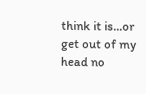think it is...or get out of my head no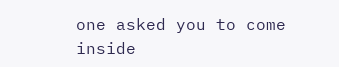one asked you to come inside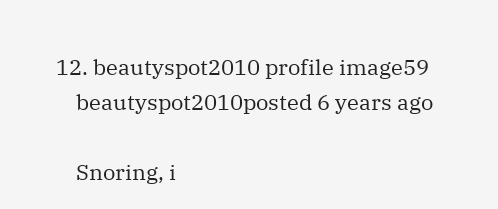12. beautyspot2010 profile image59
    beautyspot2010posted 6 years ago

    Snoring, i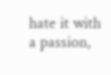hate it with a passion,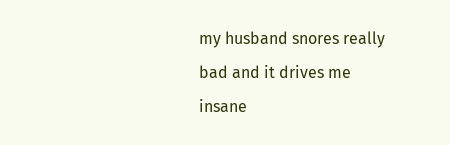my husband snores really bad and it drives me insane